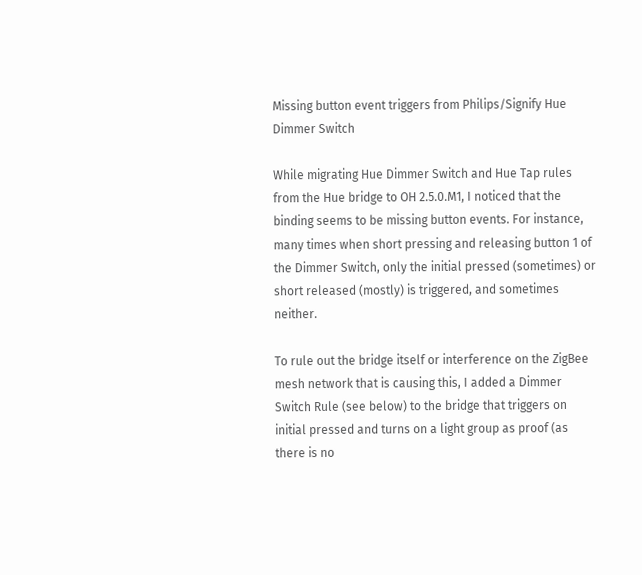Missing button event triggers from Philips/Signify Hue Dimmer Switch

While migrating Hue Dimmer Switch and Hue Tap rules from the Hue bridge to OH 2.5.0.M1, I noticed that the binding seems to be missing button events. For instance, many times when short pressing and releasing button 1 of the Dimmer Switch, only the initial pressed (sometimes) or short released (mostly) is triggered, and sometimes neither.

To rule out the bridge itself or interference on the ZigBee mesh network that is causing this, I added a Dimmer Switch Rule (see below) to the bridge that triggers on initial pressed and turns on a light group as proof (as there is no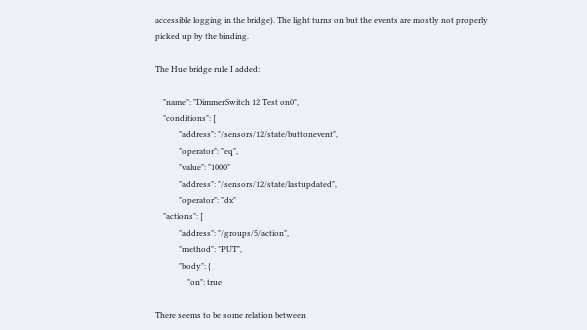accessible logging in the bridge). The light turns on but the events are mostly not properly picked up by the binding.

The Hue bridge rule I added:

    "name": "DimmerSwitch 12 Test on0",
    "conditions": [
            "address": "/sensors/12/state/buttonevent",
            "operator": "eq",
            "value": "1000"
            "address": "/sensors/12/state/lastupdated",
            "operator": "dx"
    "actions": [
            "address": "/groups/5/action",
            "method": "PUT",
            "body": {
                "on": true

There seems to be some relation between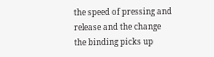the speed of pressing and release and the change the binding picks up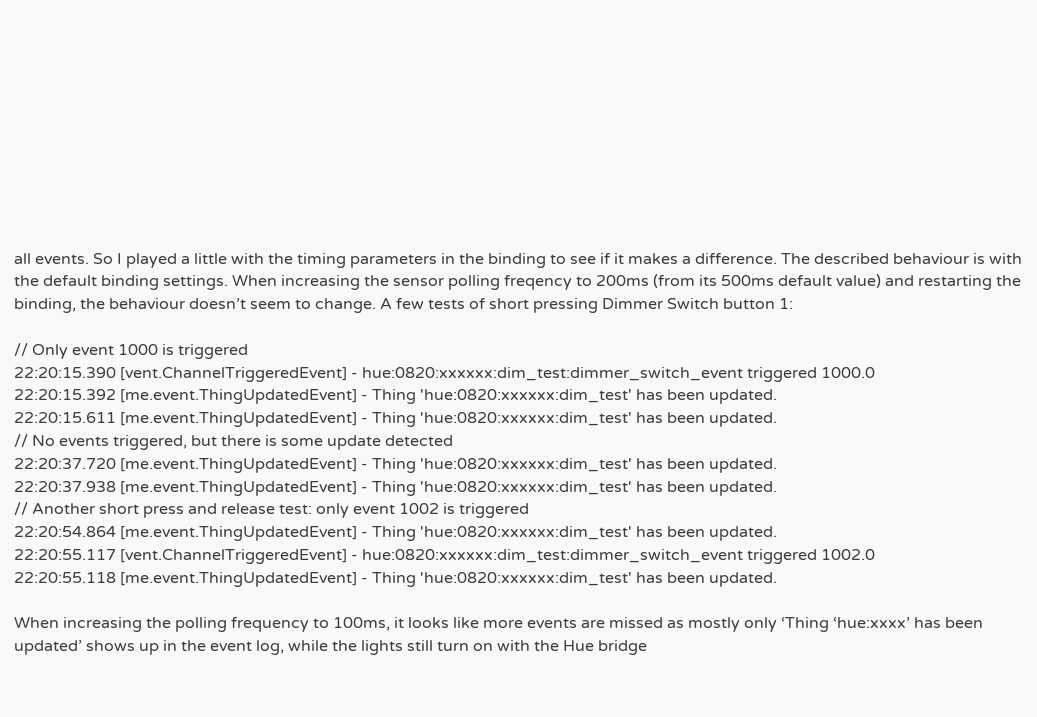all events. So I played a little with the timing parameters in the binding to see if it makes a difference. The described behaviour is with the default binding settings. When increasing the sensor polling freqency to 200ms (from its 500ms default value) and restarting the binding, the behaviour doesn’t seem to change. A few tests of short pressing Dimmer Switch button 1:

// Only event 1000 is triggered
22:20:15.390 [vent.ChannelTriggeredEvent] - hue:0820:xxxxxx:dim_test:dimmer_switch_event triggered 1000.0
22:20:15.392 [me.event.ThingUpdatedEvent] - Thing 'hue:0820:xxxxxx:dim_test' has been updated.
22:20:15.611 [me.event.ThingUpdatedEvent] - Thing 'hue:0820:xxxxxx:dim_test' has been updated.
// No events triggered, but there is some update detected
22:20:37.720 [me.event.ThingUpdatedEvent] - Thing 'hue:0820:xxxxxx:dim_test' has been updated.
22:20:37.938 [me.event.ThingUpdatedEvent] - Thing 'hue:0820:xxxxxx:dim_test' has been updated.
// Another short press and release test: only event 1002 is triggered
22:20:54.864 [me.event.ThingUpdatedEvent] - Thing 'hue:0820:xxxxxx:dim_test' has been updated.
22:20:55.117 [vent.ChannelTriggeredEvent] - hue:0820:xxxxxx:dim_test:dimmer_switch_event triggered 1002.0
22:20:55.118 [me.event.ThingUpdatedEvent] - Thing 'hue:0820:xxxxxx:dim_test' has been updated.

When increasing the polling frequency to 100ms, it looks like more events are missed as mostly only ‘Thing ‘hue:xxxx’ has been updated’ shows up in the event log, while the lights still turn on with the Hue bridge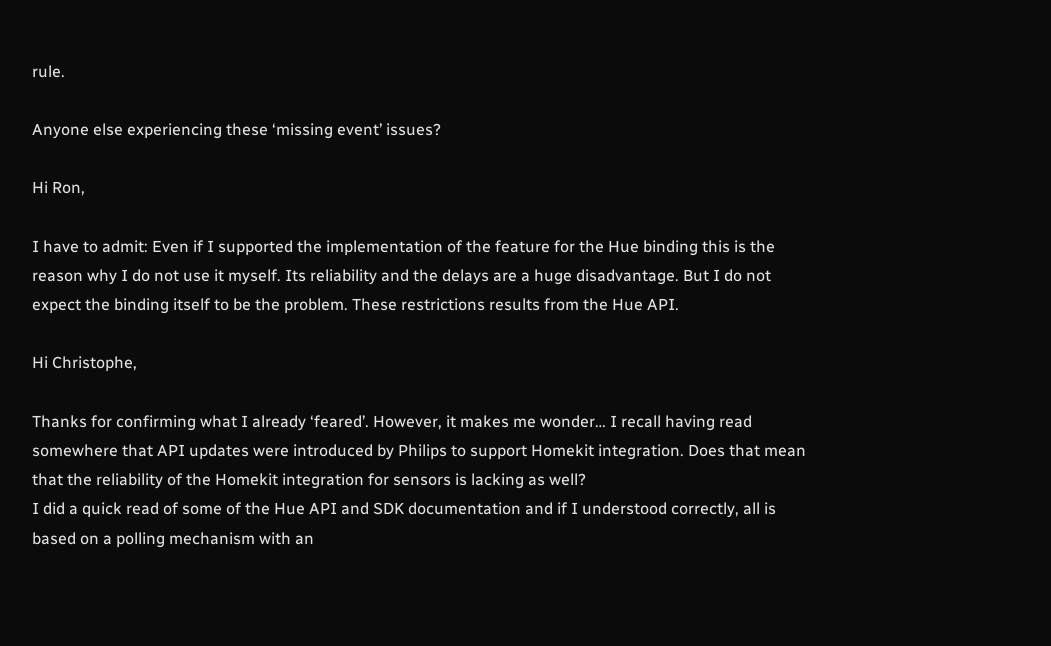rule.

Anyone else experiencing these ‘missing event’ issues?

Hi Ron,

I have to admit: Even if I supported the implementation of the feature for the Hue binding this is the reason why I do not use it myself. Its reliability and the delays are a huge disadvantage. But I do not expect the binding itself to be the problem. These restrictions results from the Hue API.

Hi Christophe,

Thanks for confirming what I already ‘feared’. However, it makes me wonder… I recall having read somewhere that API updates were introduced by Philips to support Homekit integration. Does that mean that the reliability of the Homekit integration for sensors is lacking as well?
I did a quick read of some of the Hue API and SDK documentation and if I understood correctly, all is based on a polling mechanism with an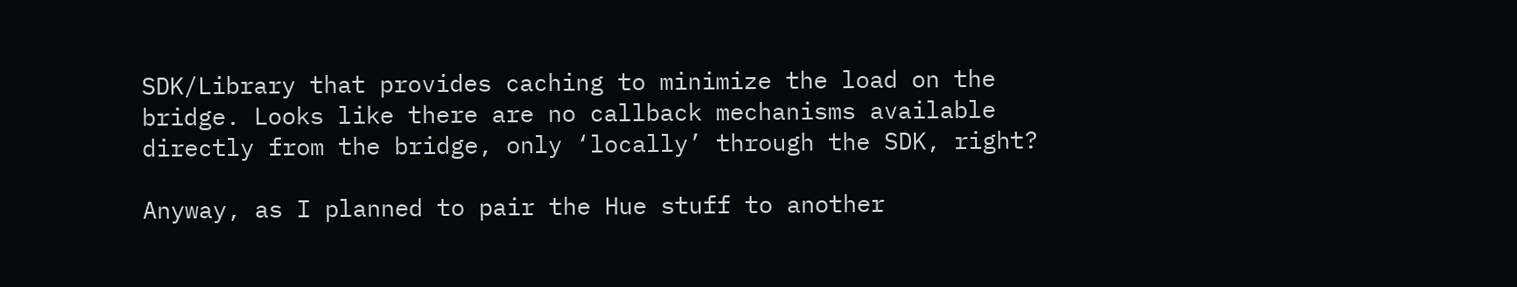SDK/Library that provides caching to minimize the load on the bridge. Looks like there are no callback mechanisms available directly from the bridge, only ‘locally’ through the SDK, right?

Anyway, as I planned to pair the Hue stuff to another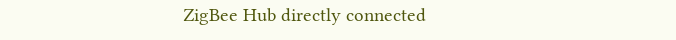ZigBee Hub directly connected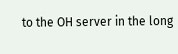to the OH server in the long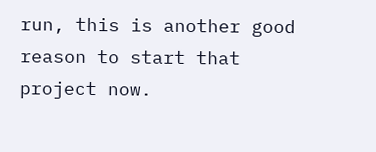run, this is another good reason to start that project now.